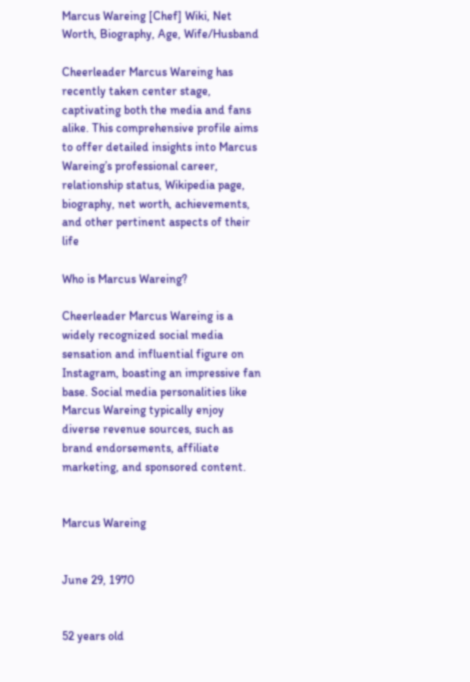Marcus Wareing [Chef] Wiki, Net Worth, Biography, Age, Wife/Husband

Cheerleader Marcus Wareing has recently taken center stage, captivating both the media and fans alike. This comprehensive profile aims to offer detailed insights into Marcus Wareing’s professional career, relationship status, Wikipedia page, biography, net worth, achievements, and other pertinent aspects of their life

Who is Marcus Wareing?

Cheerleader Marcus Wareing is a widely recognized social media sensation and influential figure on Instagram, boasting an impressive fan base. Social media personalities like Marcus Wareing typically enjoy diverse revenue sources, such as brand endorsements, affiliate marketing, and sponsored content.


Marcus Wareing


June 29, 1970


52 years old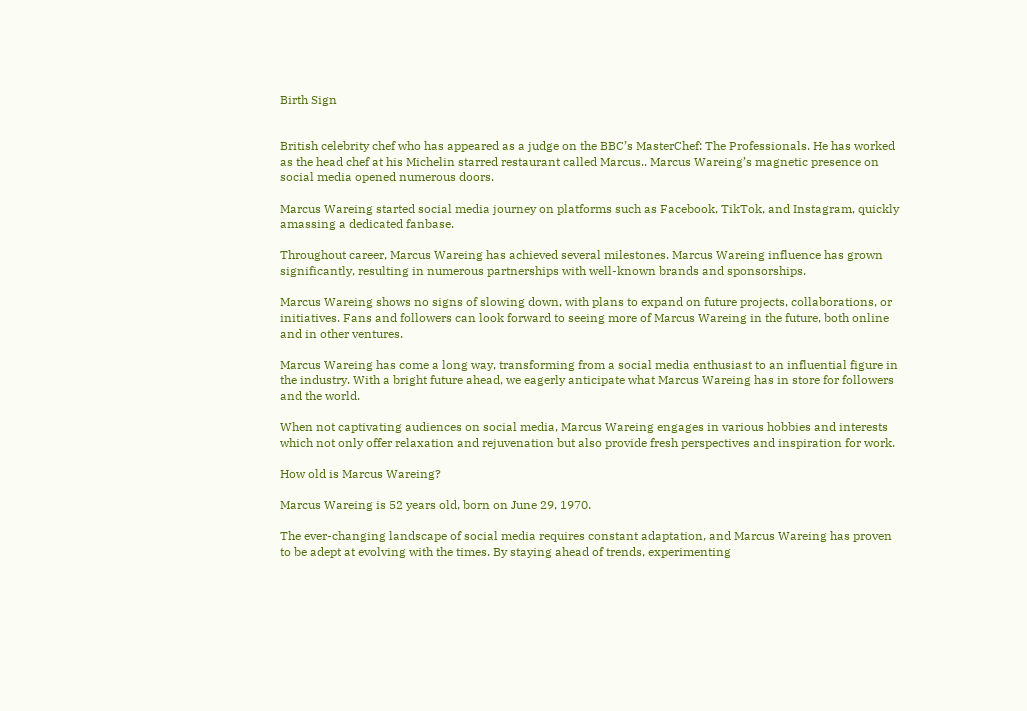Birth Sign


British celebrity chef who has appeared as a judge on the BBC’s MasterChef: The Professionals. He has worked as the head chef at his Michelin starred restaurant called Marcus.. Marcus Wareing’s magnetic presence on social media opened numerous doors.

Marcus Wareing started social media journey on platforms such as Facebook, TikTok, and Instagram, quickly amassing a dedicated fanbase.

Throughout career, Marcus Wareing has achieved several milestones. Marcus Wareing influence has grown significantly, resulting in numerous partnerships with well-known brands and sponsorships.

Marcus Wareing shows no signs of slowing down, with plans to expand on future projects, collaborations, or initiatives. Fans and followers can look forward to seeing more of Marcus Wareing in the future, both online and in other ventures.

Marcus Wareing has come a long way, transforming from a social media enthusiast to an influential figure in the industry. With a bright future ahead, we eagerly anticipate what Marcus Wareing has in store for followers and the world.

When not captivating audiences on social media, Marcus Wareing engages in various hobbies and interests which not only offer relaxation and rejuvenation but also provide fresh perspectives and inspiration for work.

How old is Marcus Wareing?

Marcus Wareing is 52 years old, born on June 29, 1970.

The ever-changing landscape of social media requires constant adaptation, and Marcus Wareing has proven to be adept at evolving with the times. By staying ahead of trends, experimenting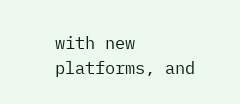with new platforms, and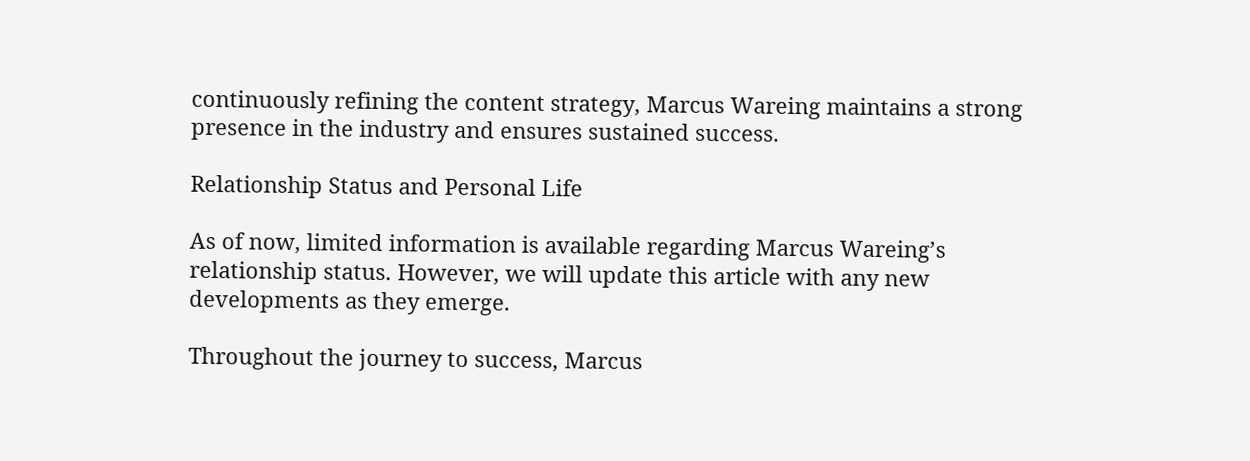continuously refining the content strategy, Marcus Wareing maintains a strong presence in the industry and ensures sustained success.

Relationship Status and Personal Life

As of now, limited information is available regarding Marcus Wareing’s relationship status. However, we will update this article with any new developments as they emerge.

Throughout the journey to success, Marcus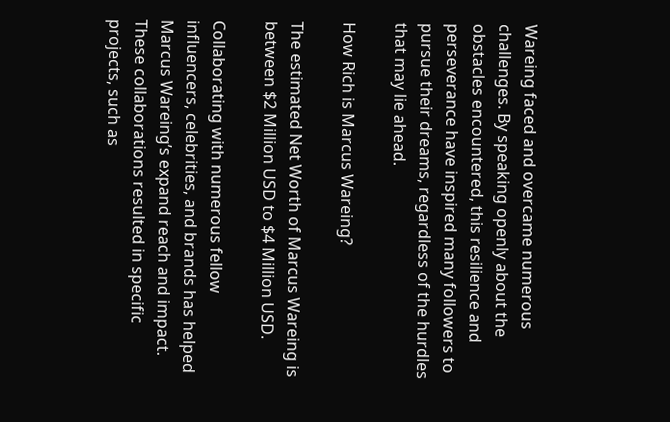Wareing faced and overcame numerous challenges. By speaking openly about the obstacles encountered, this resilience and perseverance have inspired many followers to pursue their dreams, regardless of the hurdles that may lie ahead.

How Rich is Marcus Wareing?

The estimated Net Worth of Marcus Wareing is between $2 Million USD to $4 Million USD.

Collaborating with numerous fellow influencers, celebrities, and brands has helped Marcus Wareing’s expand reach and impact. These collaborations resulted in specific projects, such as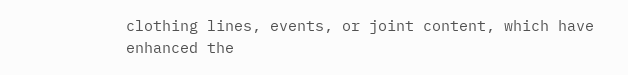clothing lines, events, or joint content, which have enhanced the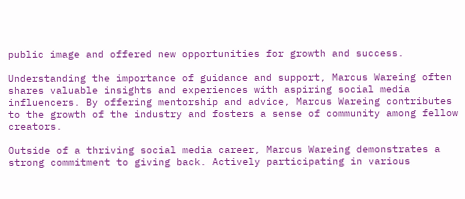public image and offered new opportunities for growth and success.

Understanding the importance of guidance and support, Marcus Wareing often shares valuable insights and experiences with aspiring social media influencers. By offering mentorship and advice, Marcus Wareing contributes to the growth of the industry and fosters a sense of community among fellow creators.

Outside of a thriving social media career, Marcus Wareing demonstrates a strong commitment to giving back. Actively participating in various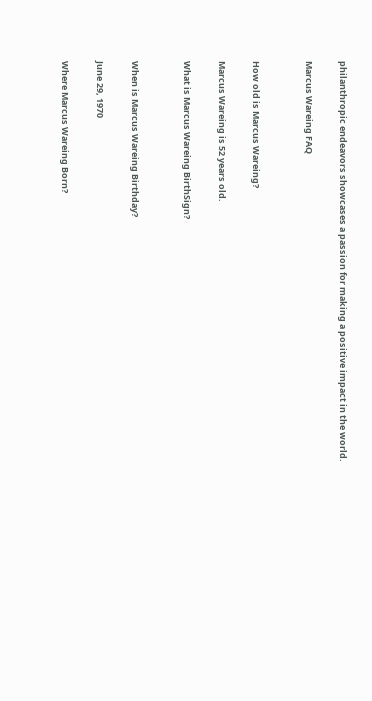philanthropic endeavors showcases a passion for making a positive impact in the world.

Marcus Wareing FAQ


How old is Marcus Wareing?

Marcus Wareing is 52 years old.

What is Marcus Wareing BirthSign?


When is Marcus Wareing Birthday?

June 29, 1970

Where Marcus Wareing Born?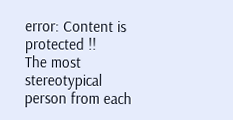error: Content is protected !!
The most stereotypical person from each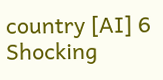country [AI] 6 Shocking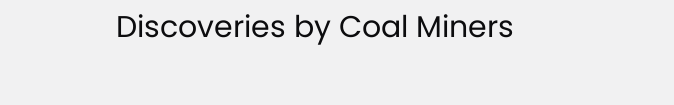Discoveries by Coal Miners